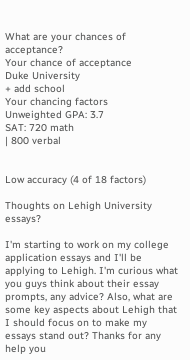What are your chances of acceptance?
Your chance of acceptance
Duke University
+ add school
Your chancing factors
Unweighted GPA: 3.7
SAT: 720 math
| 800 verbal


Low accuracy (4 of 18 factors)

Thoughts on Lehigh University essays?

I'm starting to work on my college application essays and I'll be applying to Lehigh. I'm curious what you guys think about their essay prompts, any advice? Also, what are some key aspects about Lehigh that I should focus on to make my essays stand out? Thanks for any help you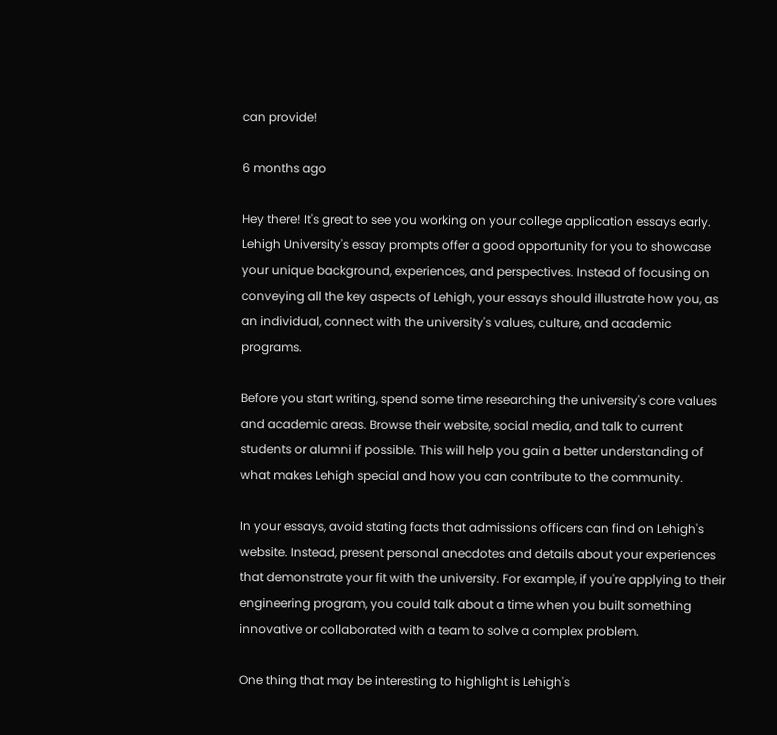can provide!

6 months ago

Hey there! It's great to see you working on your college application essays early. Lehigh University's essay prompts offer a good opportunity for you to showcase your unique background, experiences, and perspectives. Instead of focusing on conveying all the key aspects of Lehigh, your essays should illustrate how you, as an individual, connect with the university's values, culture, and academic programs.

Before you start writing, spend some time researching the university's core values and academic areas. Browse their website, social media, and talk to current students or alumni if possible. This will help you gain a better understanding of what makes Lehigh special and how you can contribute to the community.

In your essays, avoid stating facts that admissions officers can find on Lehigh's website. Instead, present personal anecdotes and details about your experiences that demonstrate your fit with the university. For example, if you're applying to their engineering program, you could talk about a time when you built something innovative or collaborated with a team to solve a complex problem.

One thing that may be interesting to highlight is Lehigh's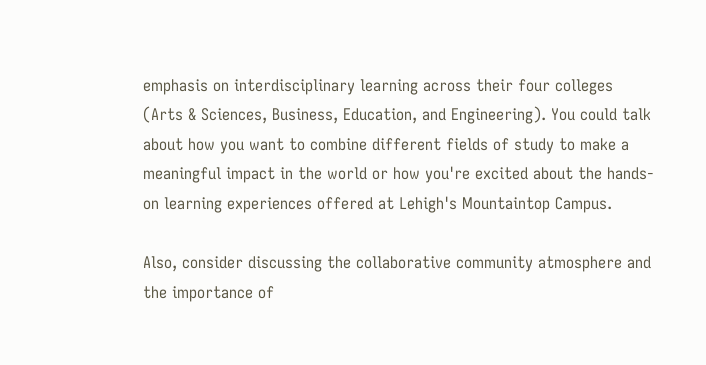emphasis on interdisciplinary learning across their four colleges (Arts & Sciences, Business, Education, and Engineering). You could talk about how you want to combine different fields of study to make a meaningful impact in the world or how you're excited about the hands-on learning experiences offered at Lehigh's Mountaintop Campus.

Also, consider discussing the collaborative community atmosphere and the importance of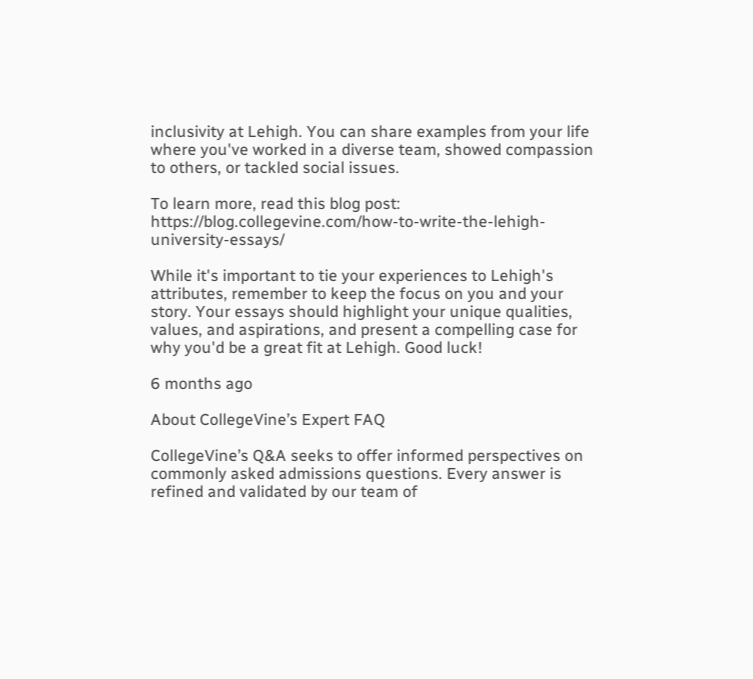inclusivity at Lehigh. You can share examples from your life where you've worked in a diverse team, showed compassion to others, or tackled social issues.

To learn more, read this blog post: https://blog.collegevine.com/how-to-write-the-lehigh-university-essays/

While it's important to tie your experiences to Lehigh's attributes, remember to keep the focus on you and your story. Your essays should highlight your unique qualities, values, and aspirations, and present a compelling case for why you'd be a great fit at Lehigh. Good luck!

6 months ago

About CollegeVine’s Expert FAQ

CollegeVine’s Q&A seeks to offer informed perspectives on commonly asked admissions questions. Every answer is refined and validated by our team of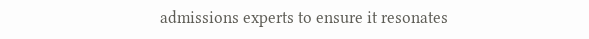admissions experts to ensure it resonates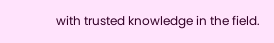with trusted knowledge in the field.